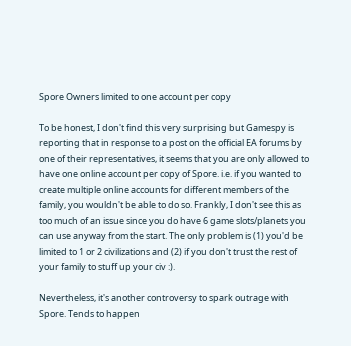Spore Owners limited to one account per copy

To be honest, I don't find this very surprising but Gamespy is reporting that in response to a post on the official EA forums by one of their representatives, it seems that you are only allowed to have one online account per copy of Spore. i.e. if you wanted to create multiple online accounts for different members of the family, you wouldn't be able to do so. Frankly, I don't see this as too much of an issue since you do have 6 game slots/planets you can use anyway from the start. The only problem is (1) you'd be limited to 1 or 2 civilizations and (2) if you don't trust the rest of your family to stuff up your civ :).

Nevertheless, it's another controversy to spark outrage with Spore. Tends to happen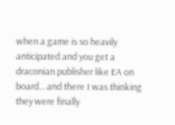when a game is so heavily anticipated and you get a draconian publisher like EA on board... and there I was thinking they were finally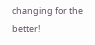changing for the better!